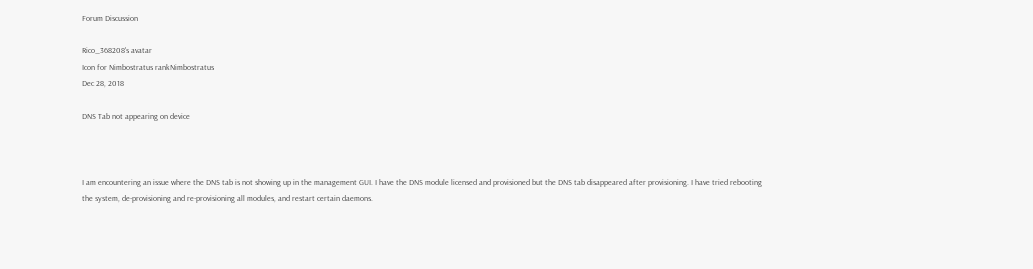Forum Discussion

Rico_368208's avatar
Icon for Nimbostratus rankNimbostratus
Dec 28, 2018

DNS Tab not appearing on device



I am encountering an issue where the DNS tab is not showing up in the management GUI. I have the DNS module licensed and provisioned but the DNS tab disappeared after provisioning. I have tried rebooting the system, de-provisioning and re-provisioning all modules, and restart certain daemons.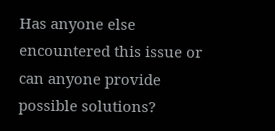Has anyone else encountered this issue or can anyone provide possible solutions?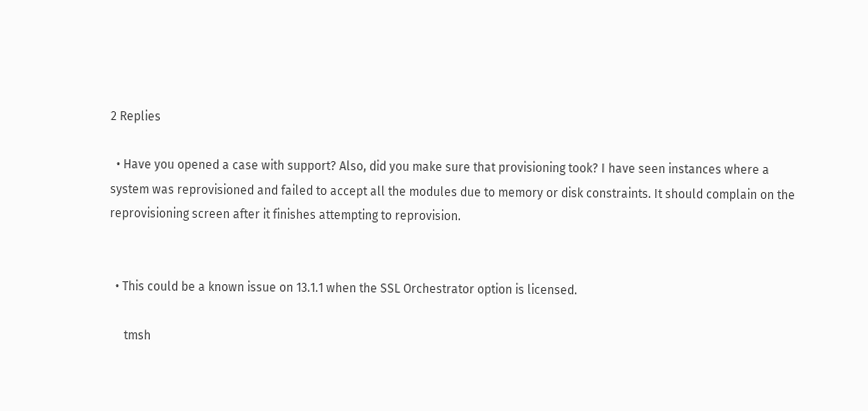2 Replies

  • Have you opened a case with support? Also, did you make sure that provisioning took? I have seen instances where a system was reprovisioned and failed to accept all the modules due to memory or disk constraints. It should complain on the reprovisioning screen after it finishes attempting to reprovision.


  • This could be a known issue on 13.1.1 when the SSL Orchestrator option is licensed.

     tmsh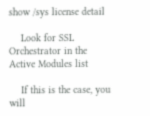show /sys license detail

    Look for SSL Orchestrator in the Active Modules list

    If this is the case, you will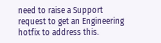need to raise a Support request to get an Engineering hotfix to address this.